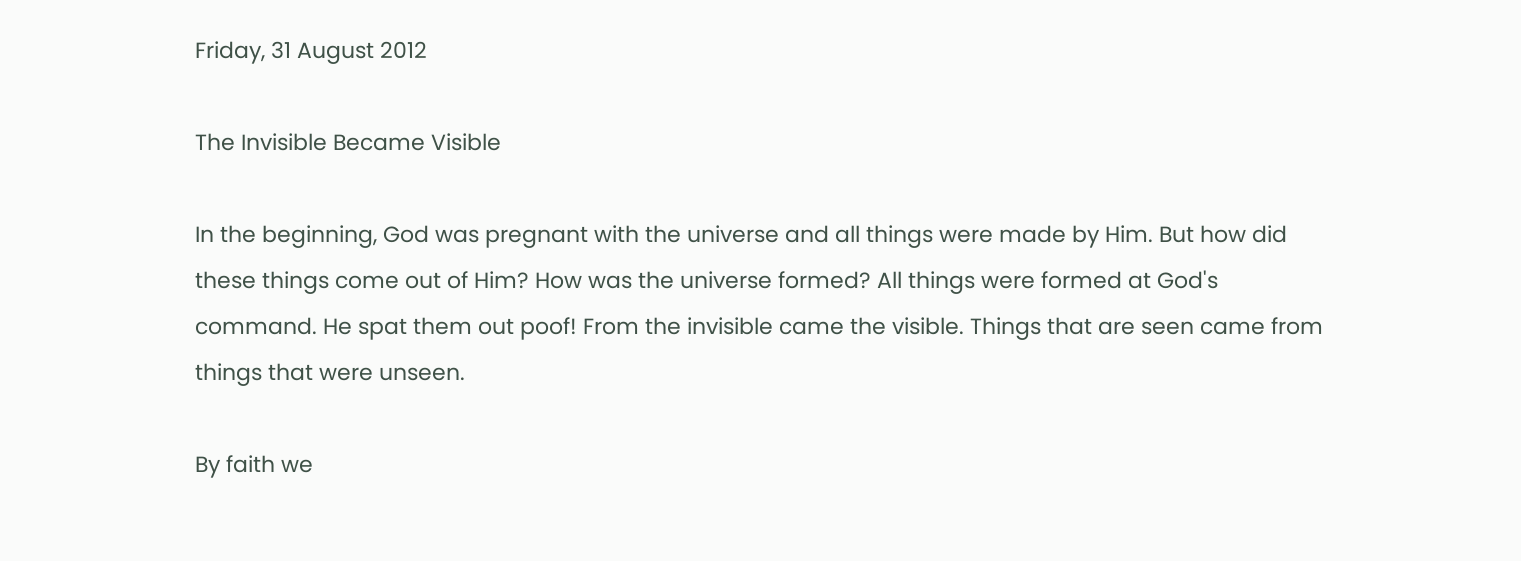Friday, 31 August 2012

The Invisible Became Visible

In the beginning, God was pregnant with the universe and all things were made by Him. But how did these things come out of Him? How was the universe formed? All things were formed at God's command. He spat them out poof! From the invisible came the visible. Things that are seen came from things that were unseen.

By faith we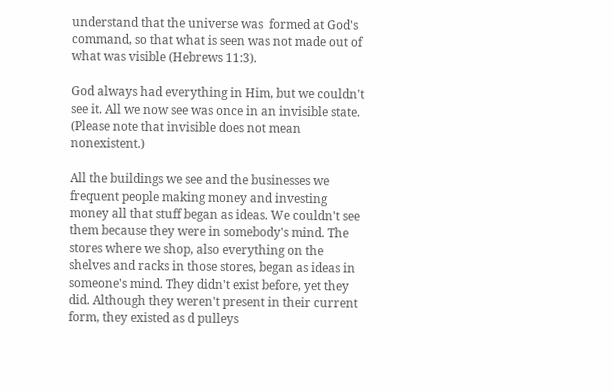understand that the universe was  formed at God's command, so that what is seen was not made out of what was visible (Hebrews 11:3).

God always had everything in Him, but we couldn't see it. All we now see was once in an invisible state. (Please note that invisible does not mean nonexistent.)

All the buildings we see and the businesses we frequent people making money and investing money all that stuff began as ideas. We couldn't see them because they were in somebody's mind. The stores where we shop, also everything on the shelves and racks in those stores, began as ideas in someone's mind. They didn't exist before, yet they did. Although they weren't present in their current form, they existed as d pulleys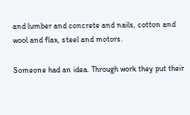and lumber and concrete and nails, cotton and wool and flax, steel and motors.

Someone had an idea. Through work they put their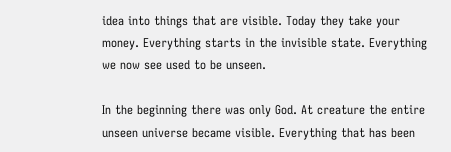idea into things that are visible. Today they take your money. Everything starts in the invisible state. Everything we now see used to be unseen.

In the beginning there was only God. At creature the entire unseen universe became visible. Everything that has been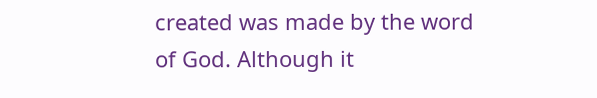created was made by the word of God. Although it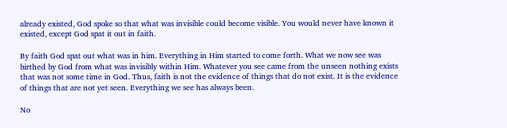already existed, God spoke so that what was invisible could become visible. You would never have known it existed, except God spat it out in faith.

By faith God spat out what was in him. Everything in Him started to come forth. What we now see was birthed by God from what was invisibly within Him. Whatever you see came from the unseen nothing exists that was not some time in God. Thus, faith is not the evidence of things that do not exist. It is the evidence of things that are not yet seen. Everything we see has always been.

No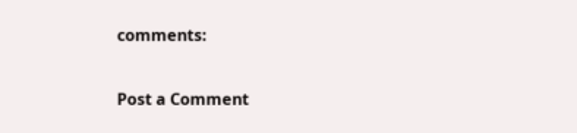comments:

Post a Comment